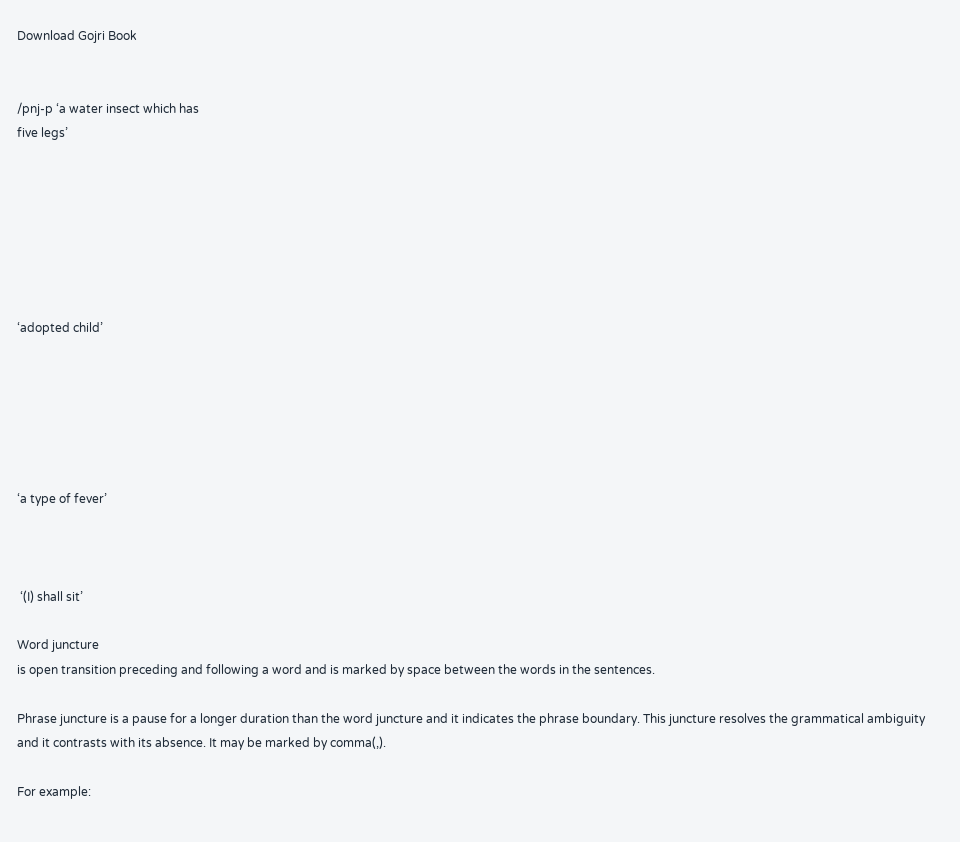Download Gojri Book


/pnj-p ‘a water insect which has
five legs’







‘adopted child’






‘a type of fever’



 ‘(I) shall sit’

Word juncture
is open transition preceding and following a word and is marked by space between the words in the sentences.

Phrase juncture is a pause for a longer duration than the word juncture and it indicates the phrase boundary. This juncture resolves the grammatical ambiguity and it contrasts with its absence. It may be marked by comma(,).

For example: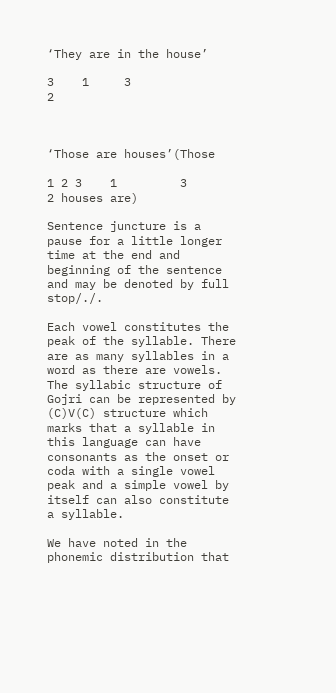‘They are in the house’

3    1     3                 2



‘Those are houses’(Those

1 2 3    1         3             2 houses are)

Sentence juncture is a pause for a little longer time at the end and beginning of the sentence and may be denoted by full stop/./.

Each vowel constitutes the peak of the syllable. There are as many syllables in a word as there are vowels. The syllabic structure of Gojri can be represented by (C)V(C) structure which marks that a syllable in this language can have consonants as the onset or coda with a single vowel peak and a simple vowel by itself can also constitute a syllable.

We have noted in the phonemic distribution that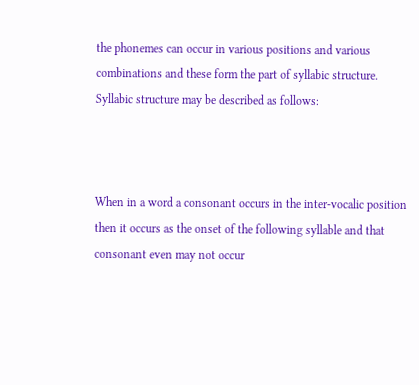the phonemes can occur in various positions and various combinations and these form the part of syllabic structure. Syllabic structure may be described as follows:



When in a word a consonant occurs in the inter-vocalic position then it occurs as the onset of the following syllable and that consonant even may not occur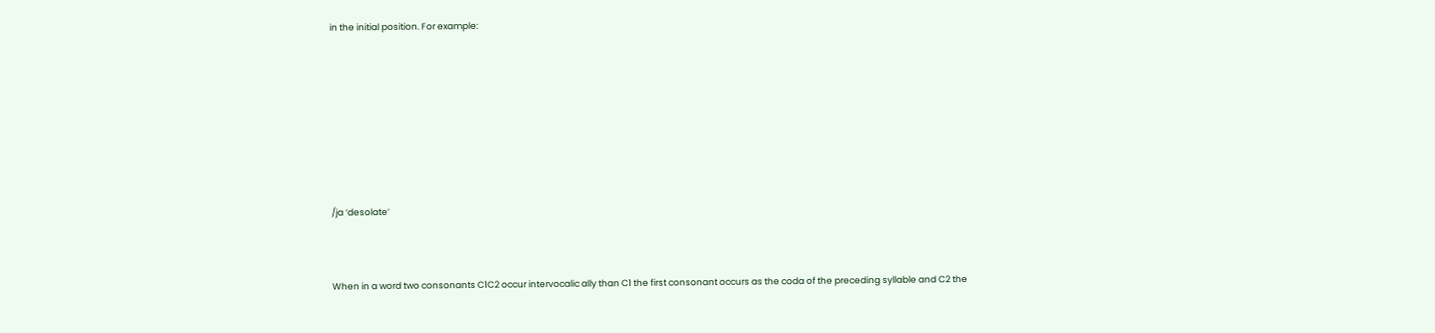in the initial position. For example:









/ja ‘desolate’



When in a word two consonants C1C2 occur intervocalic ally than C1 the first consonant occurs as the coda of the preceding syllable and C2 the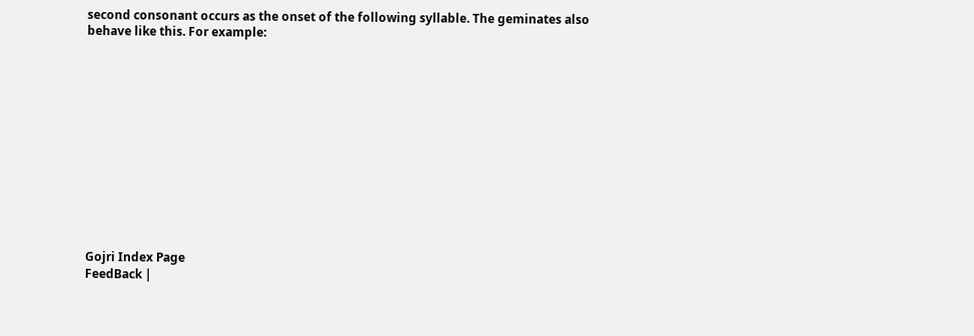second consonant occurs as the onset of the following syllable. The geminates also behave like this. For example:













Gojri Index Page
FeedBack |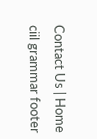Contact Us | Home
ciil grammar footer